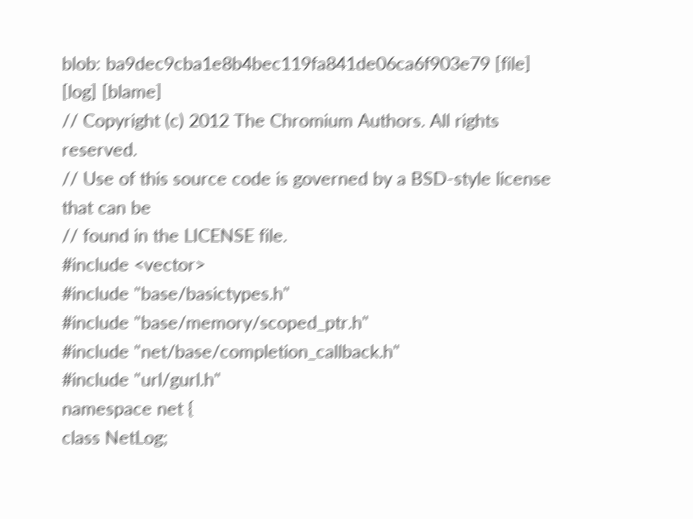blob: ba9dec9cba1e8b4bec119fa841de06ca6f903e79 [file] [log] [blame]
// Copyright (c) 2012 The Chromium Authors. All rights reserved.
// Use of this source code is governed by a BSD-style license that can be
// found in the LICENSE file.
#include <vector>
#include "base/basictypes.h"
#include "base/memory/scoped_ptr.h"
#include "net/base/completion_callback.h"
#include "url/gurl.h"
namespace net {
class NetLog;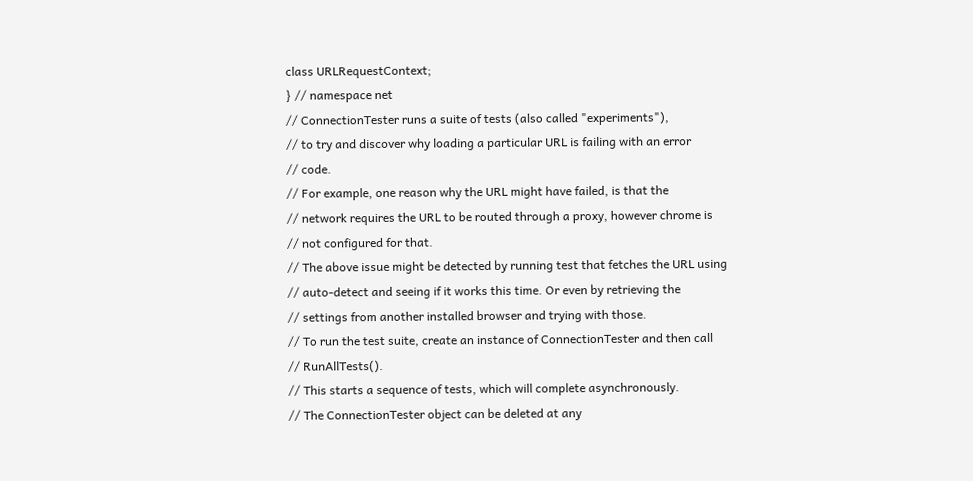class URLRequestContext;
} // namespace net
// ConnectionTester runs a suite of tests (also called "experiments"),
// to try and discover why loading a particular URL is failing with an error
// code.
// For example, one reason why the URL might have failed, is that the
// network requires the URL to be routed through a proxy, however chrome is
// not configured for that.
// The above issue might be detected by running test that fetches the URL using
// auto-detect and seeing if it works this time. Or even by retrieving the
// settings from another installed browser and trying with those.
// To run the test suite, create an instance of ConnectionTester and then call
// RunAllTests().
// This starts a sequence of tests, which will complete asynchronously.
// The ConnectionTester object can be deleted at any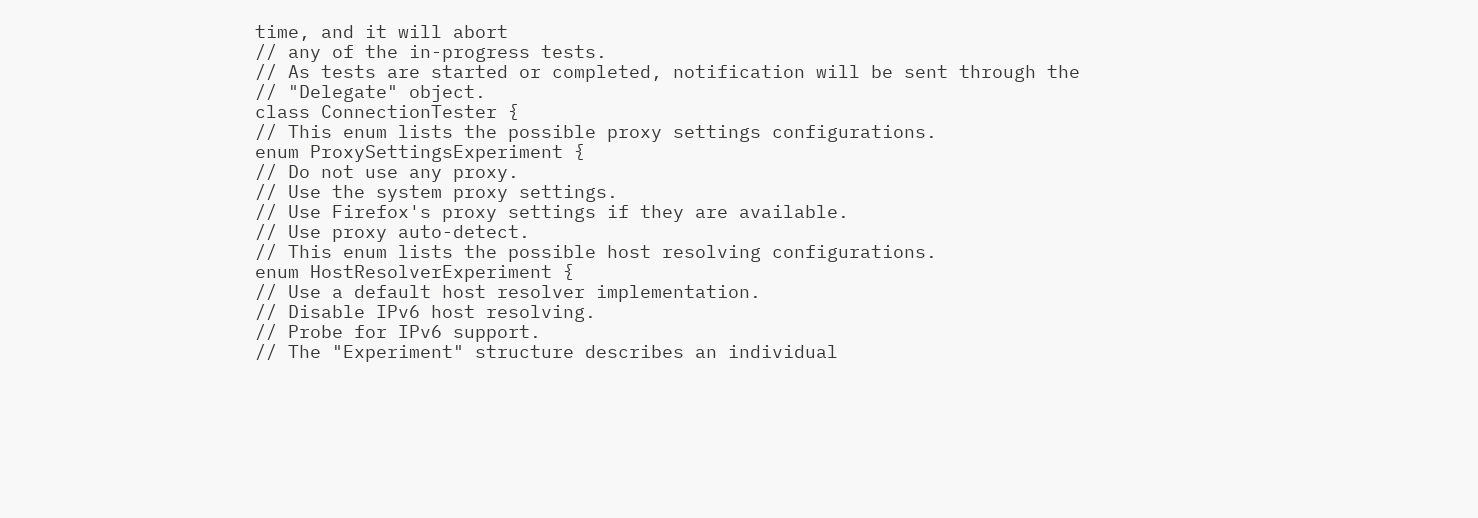time, and it will abort
// any of the in-progress tests.
// As tests are started or completed, notification will be sent through the
// "Delegate" object.
class ConnectionTester {
// This enum lists the possible proxy settings configurations.
enum ProxySettingsExperiment {
// Do not use any proxy.
// Use the system proxy settings.
// Use Firefox's proxy settings if they are available.
// Use proxy auto-detect.
// This enum lists the possible host resolving configurations.
enum HostResolverExperiment {
// Use a default host resolver implementation.
// Disable IPv6 host resolving.
// Probe for IPv6 support.
// The "Experiment" structure describes an individual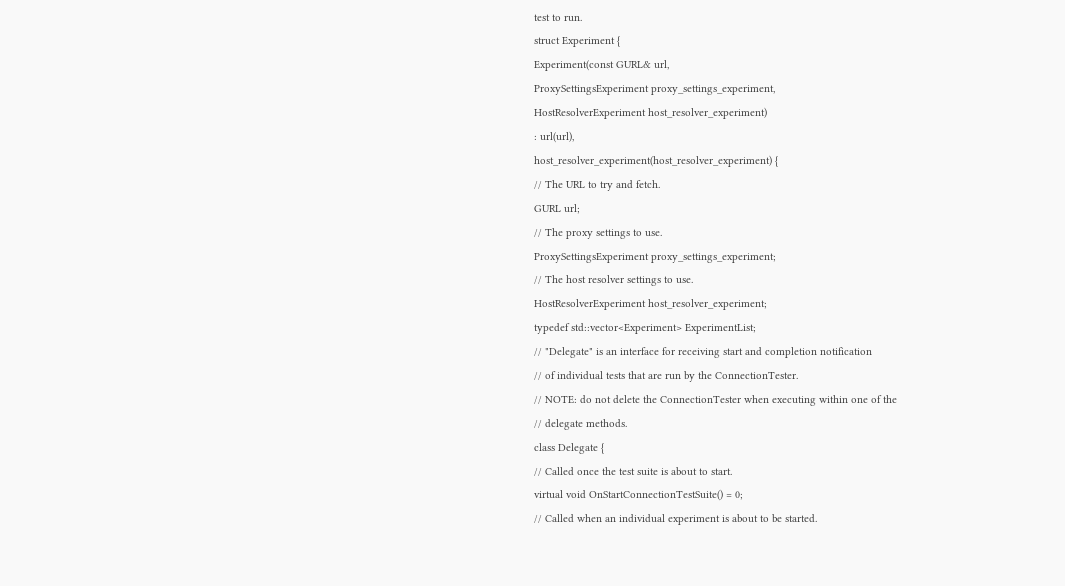test to run.
struct Experiment {
Experiment(const GURL& url,
ProxySettingsExperiment proxy_settings_experiment,
HostResolverExperiment host_resolver_experiment)
: url(url),
host_resolver_experiment(host_resolver_experiment) {
// The URL to try and fetch.
GURL url;
// The proxy settings to use.
ProxySettingsExperiment proxy_settings_experiment;
// The host resolver settings to use.
HostResolverExperiment host_resolver_experiment;
typedef std::vector<Experiment> ExperimentList;
// "Delegate" is an interface for receiving start and completion notification
// of individual tests that are run by the ConnectionTester.
// NOTE: do not delete the ConnectionTester when executing within one of the
// delegate methods.
class Delegate {
// Called once the test suite is about to start.
virtual void OnStartConnectionTestSuite() = 0;
// Called when an individual experiment is about to be started.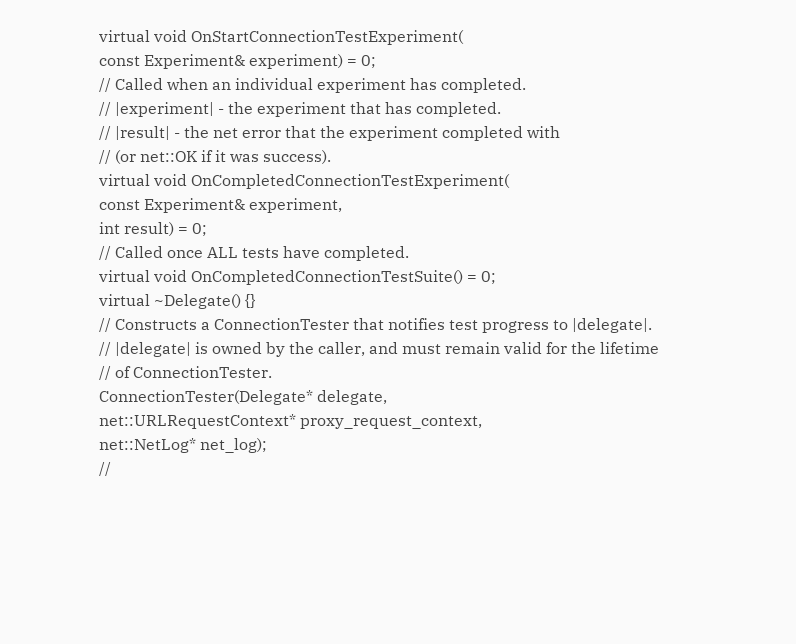virtual void OnStartConnectionTestExperiment(
const Experiment& experiment) = 0;
// Called when an individual experiment has completed.
// |experiment| - the experiment that has completed.
// |result| - the net error that the experiment completed with
// (or net::OK if it was success).
virtual void OnCompletedConnectionTestExperiment(
const Experiment& experiment,
int result) = 0;
// Called once ALL tests have completed.
virtual void OnCompletedConnectionTestSuite() = 0;
virtual ~Delegate() {}
// Constructs a ConnectionTester that notifies test progress to |delegate|.
// |delegate| is owned by the caller, and must remain valid for the lifetime
// of ConnectionTester.
ConnectionTester(Delegate* delegate,
net::URLRequestContext* proxy_request_context,
net::NetLog* net_log);
//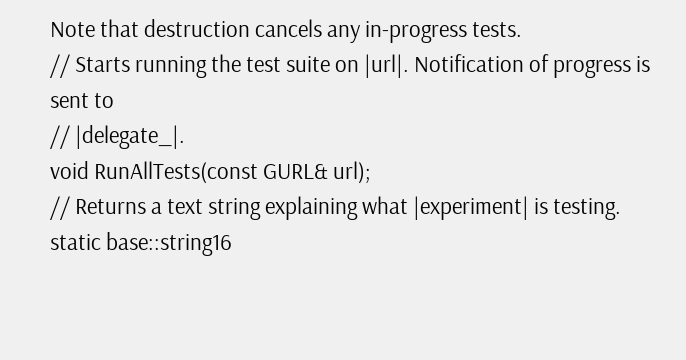Note that destruction cancels any in-progress tests.
// Starts running the test suite on |url|. Notification of progress is sent to
// |delegate_|.
void RunAllTests(const GURL& url);
// Returns a text string explaining what |experiment| is testing.
static base::string16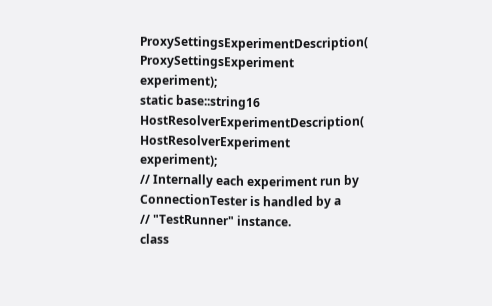ProxySettingsExperimentDescription(
ProxySettingsExperiment experiment);
static base::string16 HostResolverExperimentDescription(
HostResolverExperiment experiment);
// Internally each experiment run by ConnectionTester is handled by a
// "TestRunner" instance.
class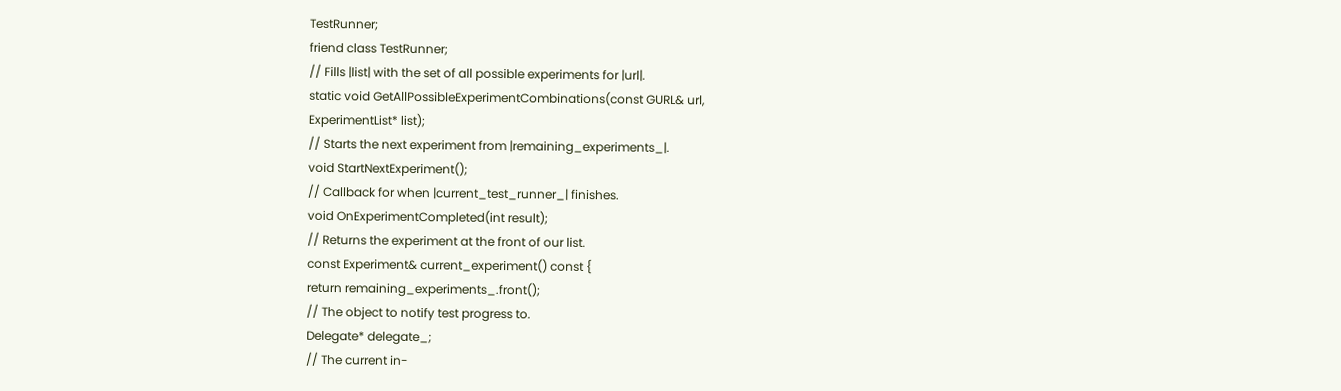TestRunner;
friend class TestRunner;
// Fills |list| with the set of all possible experiments for |url|.
static void GetAllPossibleExperimentCombinations(const GURL& url,
ExperimentList* list);
// Starts the next experiment from |remaining_experiments_|.
void StartNextExperiment();
// Callback for when |current_test_runner_| finishes.
void OnExperimentCompleted(int result);
// Returns the experiment at the front of our list.
const Experiment& current_experiment() const {
return remaining_experiments_.front();
// The object to notify test progress to.
Delegate* delegate_;
// The current in-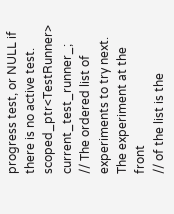progress test, or NULL if there is no active test.
scoped_ptr<TestRunner> current_test_runner_;
// The ordered list of experiments to try next. The experiment at the front
// of the list is the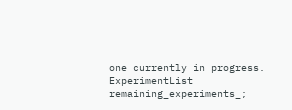one currently in progress.
ExperimentList remaining_experiments_;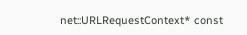net::URLRequestContext* const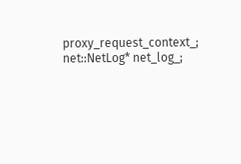proxy_request_context_;
net::NetLog* net_log_;